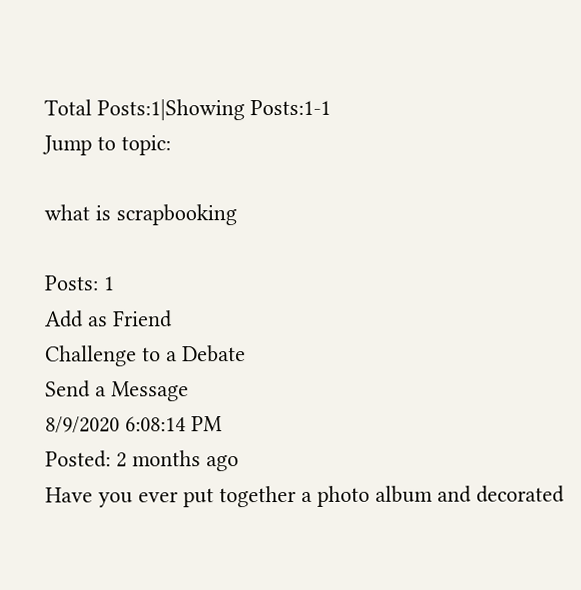Total Posts:1|Showing Posts:1-1
Jump to topic:

what is scrapbooking

Posts: 1
Add as Friend
Challenge to a Debate
Send a Message
8/9/2020 6:08:14 PM
Posted: 2 months ago
Have you ever put together a photo album and decorated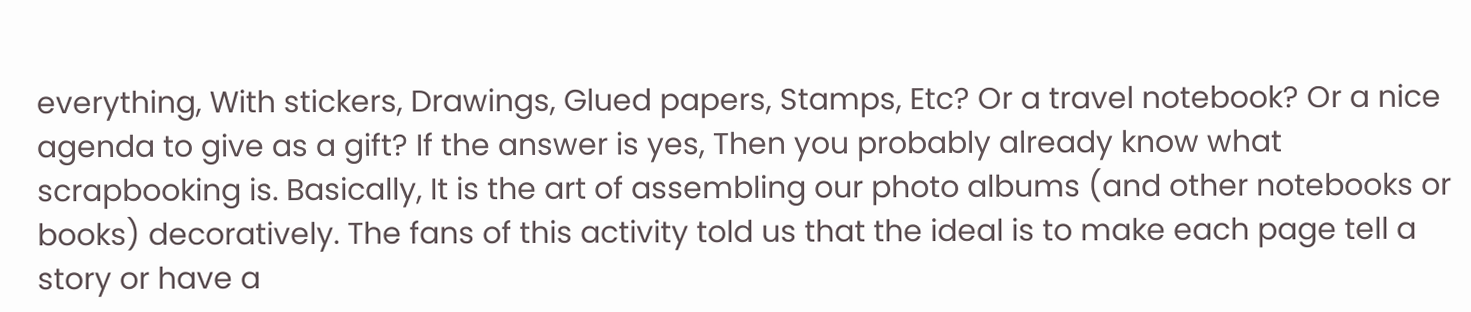everything, With stickers, Drawings, Glued papers, Stamps, Etc? Or a travel notebook? Or a nice agenda to give as a gift? If the answer is yes, Then you probably already know what scrapbooking is. Basically, It is the art of assembling our photo albums (and other notebooks or books) decoratively. The fans of this activity told us that the ideal is to make each page tell a story or have a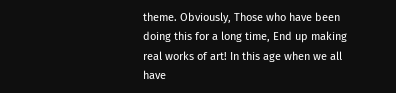theme. Obviously, Those who have been doing this for a long time, End up making real works of art! In this age when we all have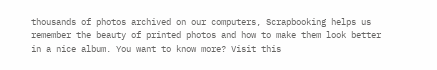thousands of photos archived on our computers, Scrapbooking helps us remember the beauty of printed photos and how to make them look better in a nice album. You want to know more? Visit this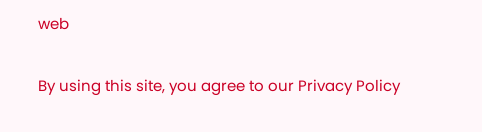web

By using this site, you agree to our Privacy Policy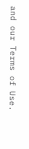and our Terms of Use.